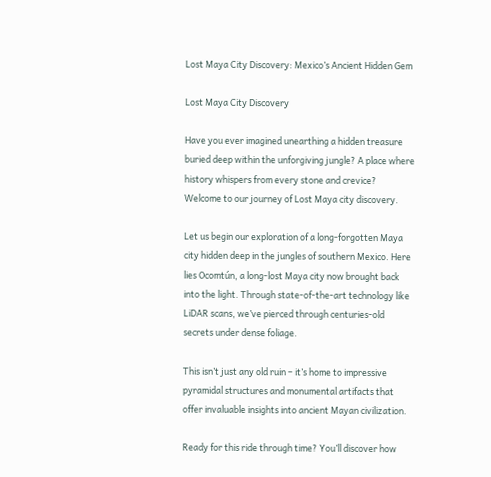Lost Maya City Discovery: Mexico’s Ancient Hidden Gem

Lost Maya City Discovery

Have you ever imagined unearthing a hidden treasure buried deep within the unforgiving jungle? A place where history whispers from every stone and crevice?  Welcome to our journey of Lost Maya city discovery.

Let us begin our exploration of a long-forgotten Maya city hidden deep in the jungles of southern Mexico. Here lies Ocomtún, a long-lost Maya city now brought back into the light. Through state-of-the-art technology like LiDAR scans, we’ve pierced through centuries-old secrets under dense foliage.

This isn’t just any old ruin – it’s home to impressive pyramidal structures and monumental artifacts that offer invaluable insights into ancient Mayan civilization.

Ready for this ride through time? You’ll discover how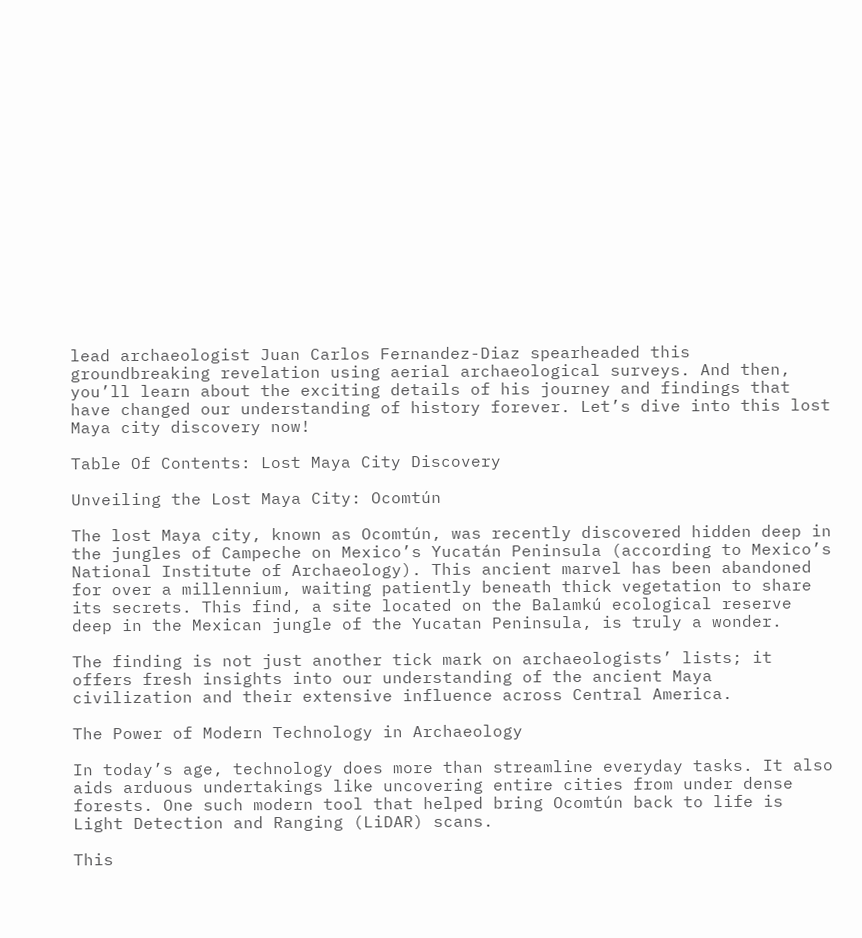lead archaeologist Juan Carlos Fernandez-Diaz spearheaded this groundbreaking revelation using aerial archaeological surveys. And then, you’ll learn about the exciting details of his journey and findings that have changed our understanding of history forever. Let’s dive into this lost Maya city discovery now!

Table Of Contents: Lost Maya City Discovery

Unveiling the Lost Maya City: Ocomtún

The lost Maya city, known as Ocomtún, was recently discovered hidden deep in the jungles of Campeche on Mexico’s Yucatán Peninsula (according to Mexico’s National Institute of Archaeology). This ancient marvel has been abandoned for over a millennium, waiting patiently beneath thick vegetation to share its secrets. This find, a site located on the Balamkú ecological reserve deep in the Mexican jungle of the Yucatan Peninsula, is truly a wonder.

The finding is not just another tick mark on archaeologists’ lists; it offers fresh insights into our understanding of the ancient Maya civilization and their extensive influence across Central America.

The Power of Modern Technology in Archaeology

In today’s age, technology does more than streamline everyday tasks. It also aids arduous undertakings like uncovering entire cities from under dense forests. One such modern tool that helped bring Ocomtún back to life is Light Detection and Ranging (LiDAR) scans.

This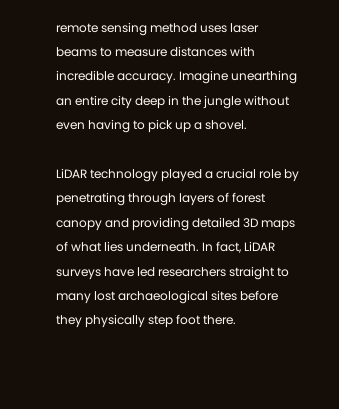remote sensing method uses laser beams to measure distances with incredible accuracy. Imagine unearthing an entire city deep in the jungle without even having to pick up a shovel.

LiDAR technology played a crucial role by penetrating through layers of forest canopy and providing detailed 3D maps of what lies underneath. In fact, LiDAR surveys have led researchers straight to many lost archaeological sites before they physically step foot there.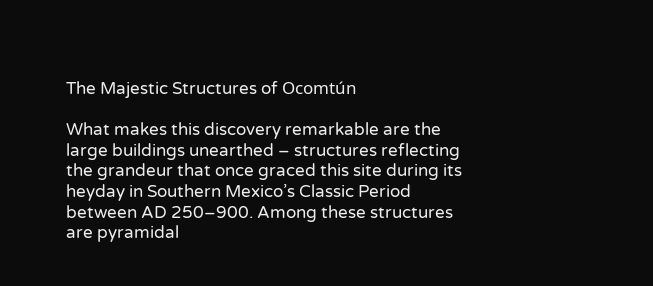The Majestic Structures of Ocomtún

What makes this discovery remarkable are the large buildings unearthed – structures reflecting the grandeur that once graced this site during its heyday in Southern Mexico’s Classic Period between AD 250–900. Among these structures are pyramidal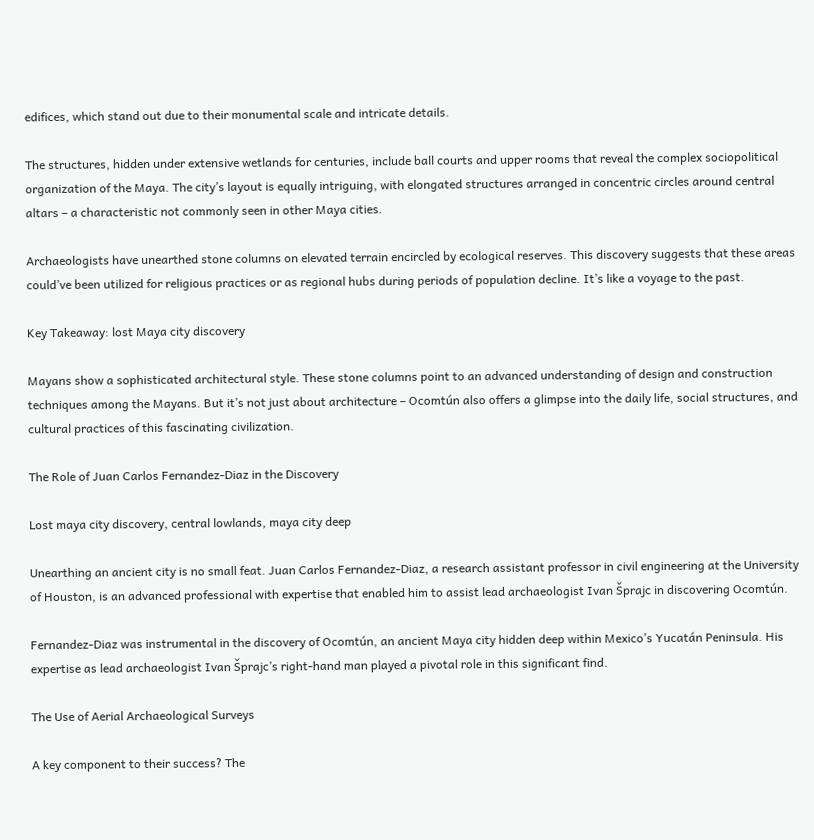edifices, which stand out due to their monumental scale and intricate details.

The structures, hidden under extensive wetlands for centuries, include ball courts and upper rooms that reveal the complex sociopolitical organization of the Maya. The city’s layout is equally intriguing, with elongated structures arranged in concentric circles around central altars – a characteristic not commonly seen in other Maya cities.

Archaeologists have unearthed stone columns on elevated terrain encircled by ecological reserves. This discovery suggests that these areas could’ve been utilized for religious practices or as regional hubs during periods of population decline. It’s like a voyage to the past.

Key Takeaway: lost Maya city discovery

Mayans show a sophisticated architectural style. These stone columns point to an advanced understanding of design and construction techniques among the Mayans. But it’s not just about architecture – Ocomtún also offers a glimpse into the daily life, social structures, and cultural practices of this fascinating civilization.

The Role of Juan Carlos Fernandez-Diaz in the Discovery

Lost maya city discovery, central lowlands, maya city deep

Unearthing an ancient city is no small feat. Juan Carlos Fernandez-Diaz, a research assistant professor in civil engineering at the University of Houston, is an advanced professional with expertise that enabled him to assist lead archaeologist Ivan Šprajc in discovering Ocomtún.

Fernandez-Diaz was instrumental in the discovery of Ocomtún, an ancient Maya city hidden deep within Mexico’s Yucatán Peninsula. His expertise as lead archaeologist Ivan Šprajc’s right-hand man played a pivotal role in this significant find.

The Use of Aerial Archaeological Surveys

A key component to their success? The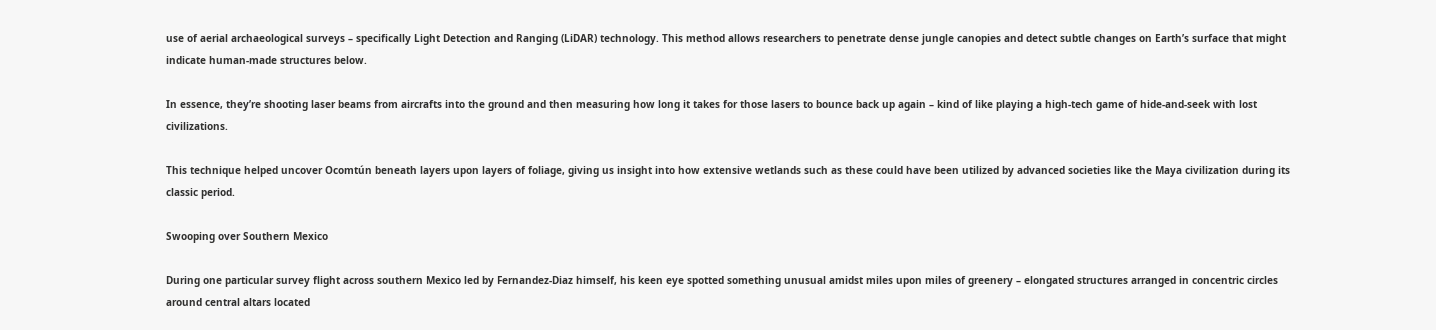use of aerial archaeological surveys – specifically Light Detection and Ranging (LiDAR) technology. This method allows researchers to penetrate dense jungle canopies and detect subtle changes on Earth’s surface that might indicate human-made structures below.

In essence, they’re shooting laser beams from aircrafts into the ground and then measuring how long it takes for those lasers to bounce back up again – kind of like playing a high-tech game of hide-and-seek with lost civilizations.

This technique helped uncover Ocomtún beneath layers upon layers of foliage, giving us insight into how extensive wetlands such as these could have been utilized by advanced societies like the Maya civilization during its classic period.

Swooping over Southern Mexico

During one particular survey flight across southern Mexico led by Fernandez-Diaz himself, his keen eye spotted something unusual amidst miles upon miles of greenery – elongated structures arranged in concentric circles around central altars located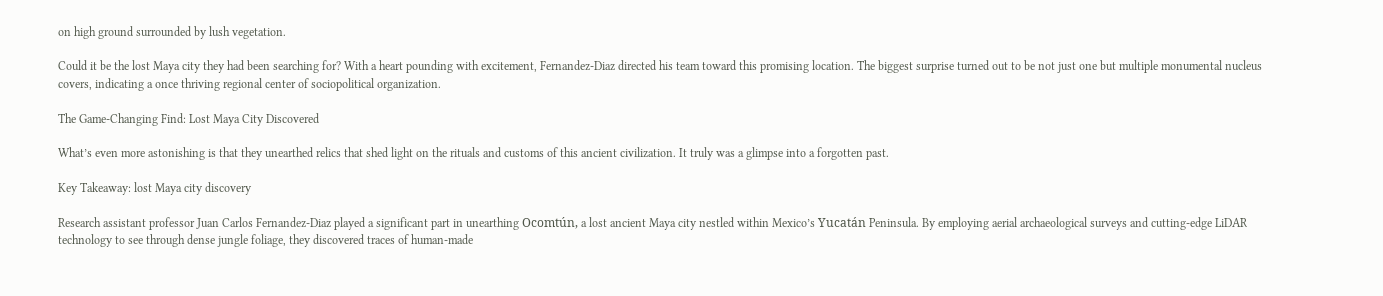on high ground surrounded by lush vegetation.

Could it be the lost Maya city they had been searching for? With a heart pounding with excitement, Fernandez-Diaz directed his team toward this promising location. The biggest surprise turned out to be not just one but multiple monumental nucleus covers, indicating a once thriving regional center of sociopolitical organization.

The Game-Changing Find: Lost Maya City Discovered

What’s even more astonishing is that they unearthed relics that shed light on the rituals and customs of this ancient civilization. It truly was a glimpse into a forgotten past.

Key Takeaway: lost Maya city discovery

Research assistant professor Juan Carlos Fernandez-Diaz played a significant part in unearthing Ocomtún, a lost ancient Maya city nestled within Mexico’s Yucatán Peninsula. By employing aerial archaeological surveys and cutting-edge LiDAR technology to see through dense jungle foliage, they discovered traces of human-made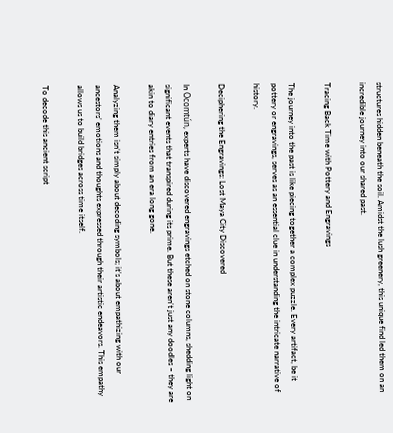structures hidden beneath the soil. Amidst the lush greenery, this unique find led them on an incredible journey into our shared past.

Tracing Back Time with Pottery and Engravings

The journey into the past is like piecing together a complex puzzle. Every artifact, be it pottery or engravings, serves as an essential clue in understanding the intricate narrative of history.

Deciphering the Engravings: Lost Maya City Discovered

In Ocomtún, experts have discovered engravings etched on stone columns, shedding light on significant events that transpired during its prime. But these aren’t just any doodles – they are akin to diary entries from an era long gone.

Analyzing them isn’t simply about decoding symbols; it’s about empathizing with our ancestors’ emotions and thoughts expressed through their artistic endeavors. This empathy allows us to build bridges across time itself.

To decode this ancient script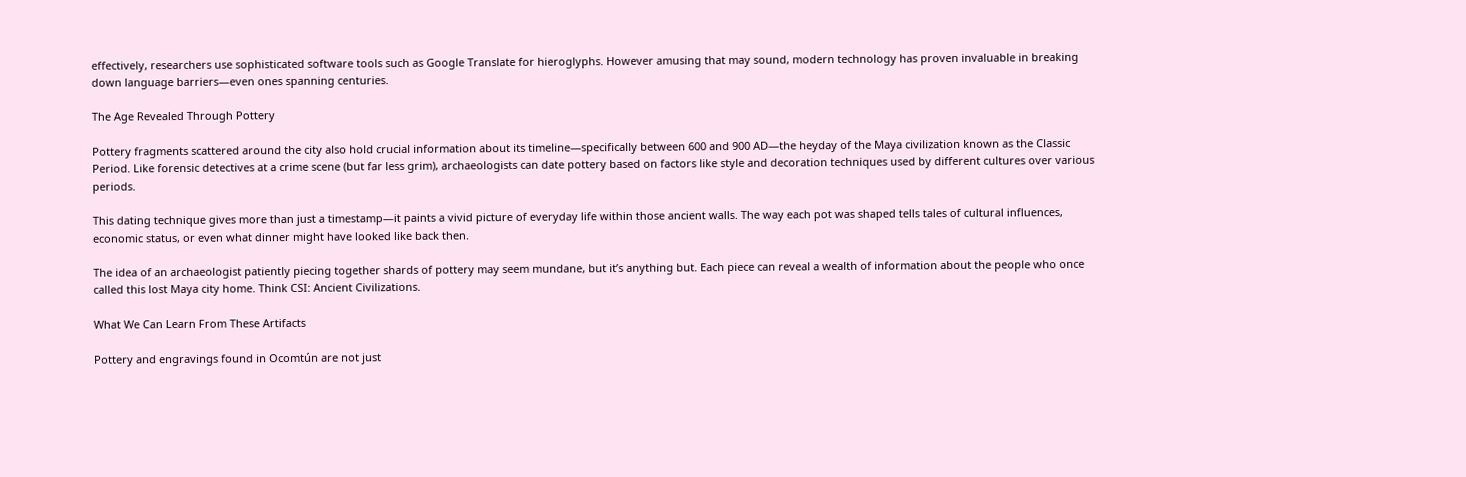effectively, researchers use sophisticated software tools such as Google Translate for hieroglyphs. However amusing that may sound, modern technology has proven invaluable in breaking down language barriers—even ones spanning centuries.

The Age Revealed Through Pottery

Pottery fragments scattered around the city also hold crucial information about its timeline—specifically between 600 and 900 AD—the heyday of the Maya civilization known as the Classic Period. Like forensic detectives at a crime scene (but far less grim), archaeologists can date pottery based on factors like style and decoration techniques used by different cultures over various periods.

This dating technique gives more than just a timestamp—it paints a vivid picture of everyday life within those ancient walls. The way each pot was shaped tells tales of cultural influences, economic status, or even what dinner might have looked like back then.

The idea of an archaeologist patiently piecing together shards of pottery may seem mundane, but it’s anything but. Each piece can reveal a wealth of information about the people who once called this lost Maya city home. Think CSI: Ancient Civilizations.

What We Can Learn From These Artifacts

Pottery and engravings found in Ocomtún are not just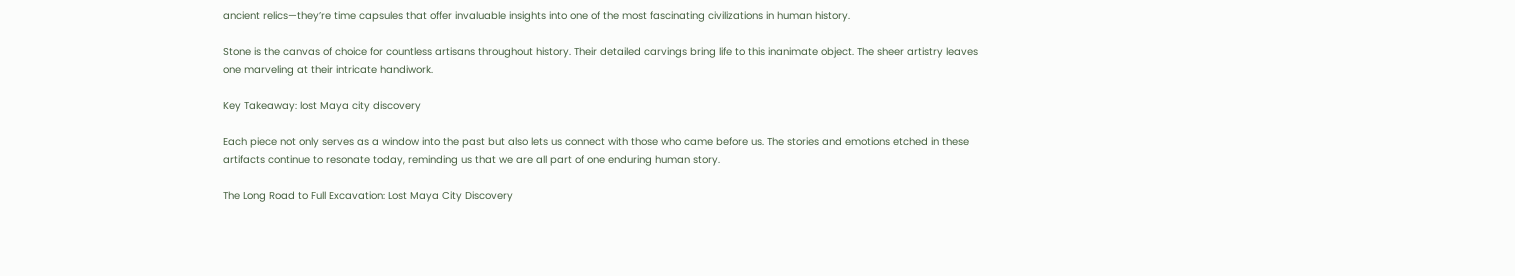ancient relics—they’re time capsules that offer invaluable insights into one of the most fascinating civilizations in human history.

Stone is the canvas of choice for countless artisans throughout history. Their detailed carvings bring life to this inanimate object. The sheer artistry leaves one marveling at their intricate handiwork.

Key Takeaway: lost Maya city discovery

Each piece not only serves as a window into the past but also lets us connect with those who came before us. The stories and emotions etched in these artifacts continue to resonate today, reminding us that we are all part of one enduring human story.

The Long Road to Full Excavation: Lost Maya City Discovery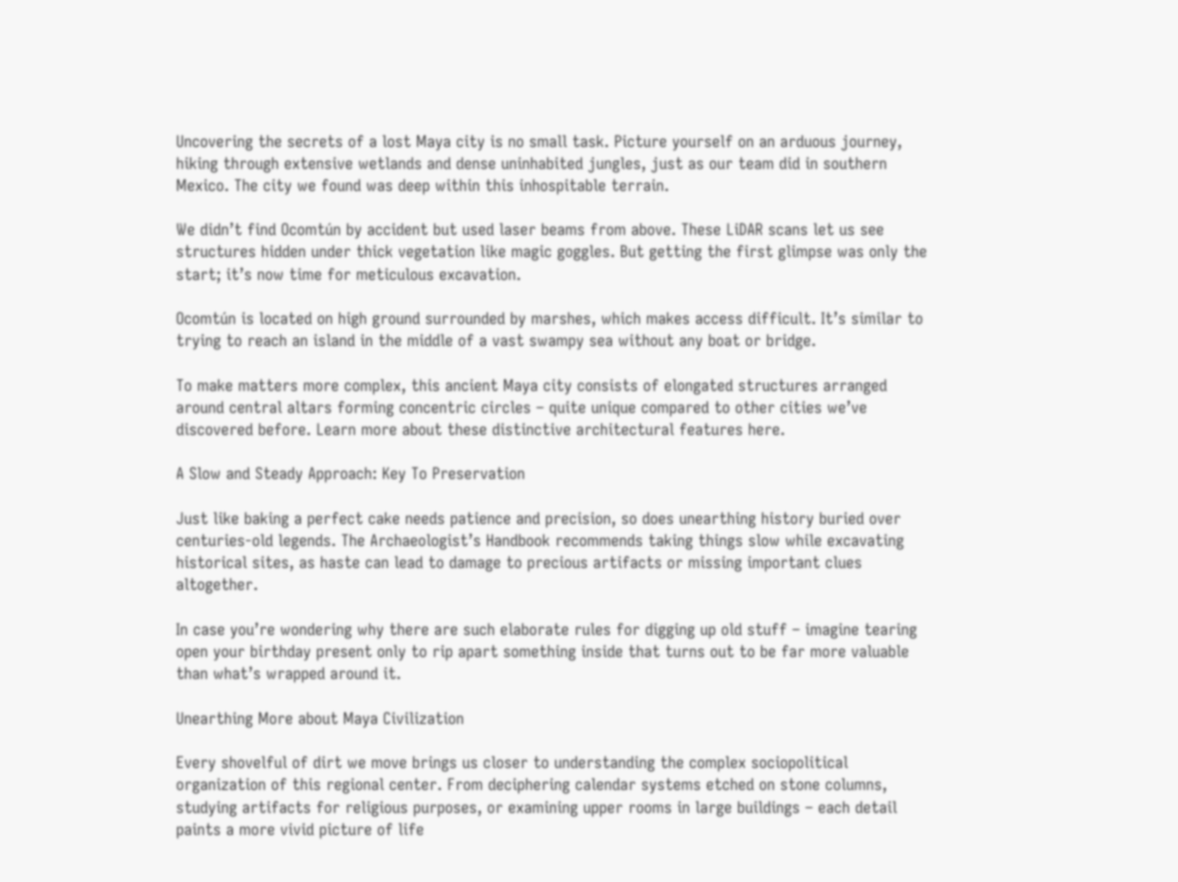Uncovering the secrets of a lost Maya city is no small task. Picture yourself on an arduous journey, hiking through extensive wetlands and dense uninhabited jungles, just as our team did in southern Mexico. The city we found was deep within this inhospitable terrain.

We didn’t find Ocomtún by accident but used laser beams from above. These LiDAR scans let us see structures hidden under thick vegetation like magic goggles. But getting the first glimpse was only the start; it’s now time for meticulous excavation.

Ocomtún is located on high ground surrounded by marshes, which makes access difficult. It’s similar to trying to reach an island in the middle of a vast swampy sea without any boat or bridge.

To make matters more complex, this ancient Maya city consists of elongated structures arranged around central altars forming concentric circles – quite unique compared to other cities we’ve discovered before. Learn more about these distinctive architectural features here.

A Slow and Steady Approach: Key To Preservation

Just like baking a perfect cake needs patience and precision, so does unearthing history buried over centuries-old legends. The Archaeologist’s Handbook recommends taking things slow while excavating historical sites, as haste can lead to damage to precious artifacts or missing important clues altogether.

In case you’re wondering why there are such elaborate rules for digging up old stuff – imagine tearing open your birthday present only to rip apart something inside that turns out to be far more valuable than what’s wrapped around it.

Unearthing More about Maya Civilization

Every shovelful of dirt we move brings us closer to understanding the complex sociopolitical organization of this regional center. From deciphering calendar systems etched on stone columns, studying artifacts for religious purposes, or examining upper rooms in large buildings – each detail paints a more vivid picture of life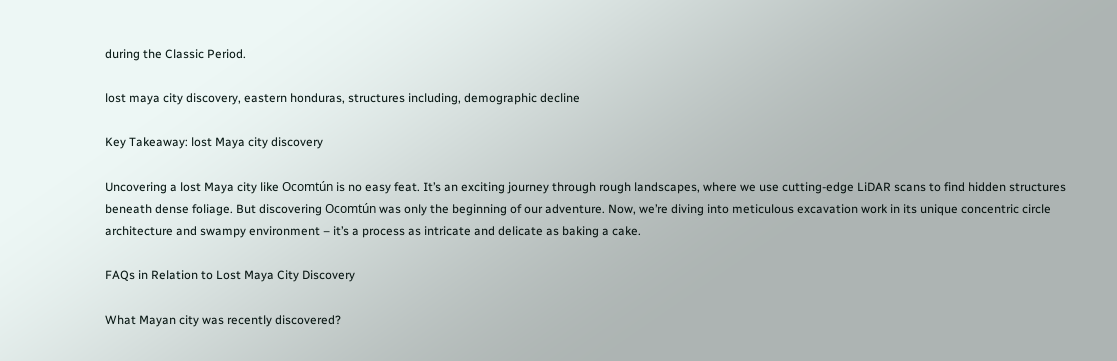during the Classic Period.

lost maya city discovery, eastern honduras, structures including, demographic decline

Key Takeaway: lost Maya city discovery

Uncovering a lost Maya city like Ocomtún is no easy feat. It’s an exciting journey through rough landscapes, where we use cutting-edge LiDAR scans to find hidden structures beneath dense foliage. But discovering Ocomtún was only the beginning of our adventure. Now, we’re diving into meticulous excavation work in its unique concentric circle architecture and swampy environment – it’s a process as intricate and delicate as baking a cake.

FAQs in Relation to Lost Maya City Discovery

What Mayan city was recently discovered?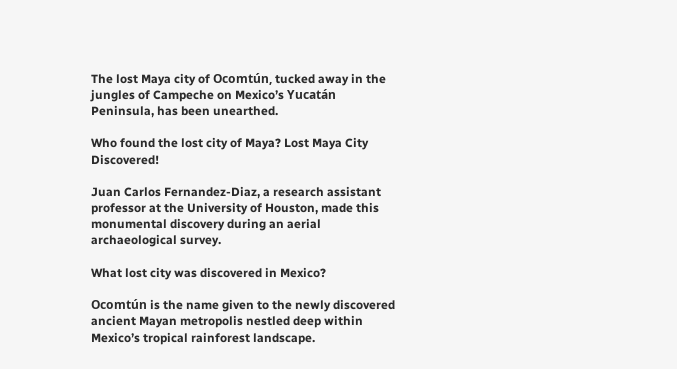The lost Maya city of Ocomtún, tucked away in the jungles of Campeche on Mexico’s Yucatán Peninsula, has been unearthed.

Who found the lost city of Maya? Lost Maya City Discovered!

Juan Carlos Fernandez-Diaz, a research assistant professor at the University of Houston, made this monumental discovery during an aerial archaeological survey.

What lost city was discovered in Mexico?

Ocomtún is the name given to the newly discovered ancient Mayan metropolis nestled deep within Mexico’s tropical rainforest landscape.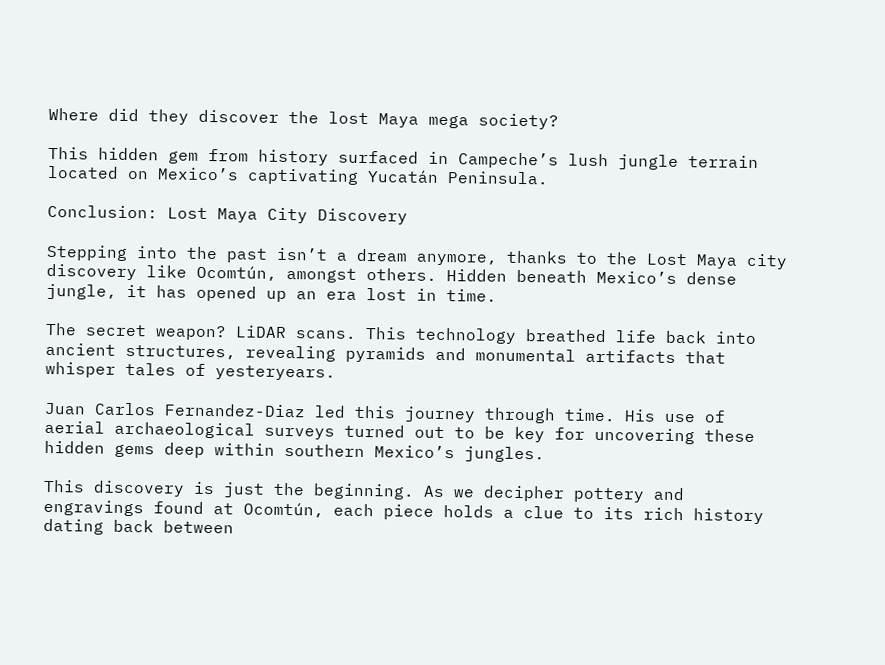Where did they discover the lost Maya mega society?

This hidden gem from history surfaced in Campeche’s lush jungle terrain located on Mexico’s captivating Yucatán Peninsula.

Conclusion: Lost Maya City Discovery

Stepping into the past isn’t a dream anymore, thanks to the Lost Maya city discovery like Ocomtún, amongst others. Hidden beneath Mexico’s dense jungle, it has opened up an era lost in time.

The secret weapon? LiDAR scans. This technology breathed life back into ancient structures, revealing pyramids and monumental artifacts that whisper tales of yesteryears.

Juan Carlos Fernandez-Diaz led this journey through time. His use of aerial archaeological surveys turned out to be key for uncovering these hidden gems deep within southern Mexico’s jungles.

This discovery is just the beginning. As we decipher pottery and engravings found at Ocomtún, each piece holds a clue to its rich history dating back between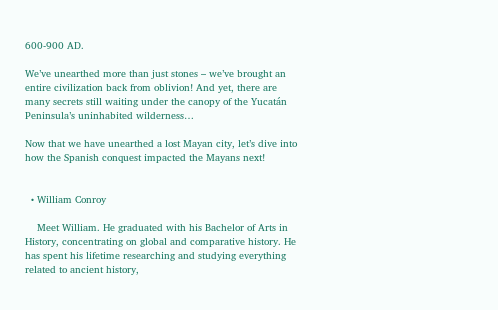600-900 AD.

We’ve unearthed more than just stones – we’ve brought an entire civilization back from oblivion! And yet, there are many secrets still waiting under the canopy of the Yucatán Peninsula’s uninhabited wilderness…

Now that we have unearthed a lost Mayan city, let’s dive into how the Spanish conquest impacted the Mayans next!


  • William Conroy

    Meet William. He graduated with his Bachelor of Arts in History, concentrating on global and comparative history. He has spent his lifetime researching and studying everything related to ancient history,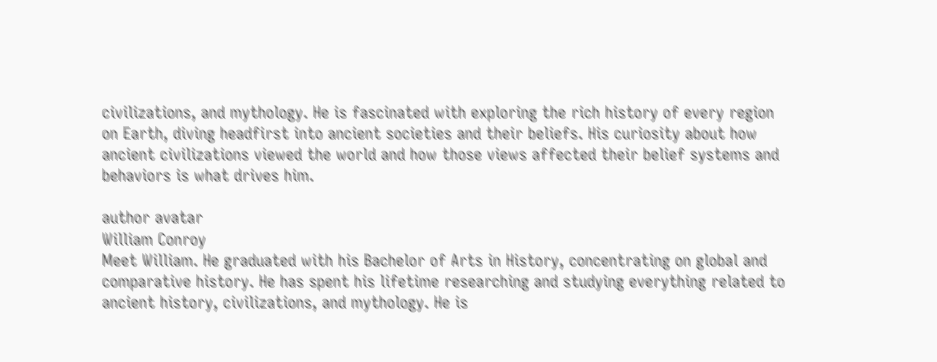civilizations, and mythology. He is fascinated with exploring the rich history of every region on Earth, diving headfirst into ancient societies and their beliefs. His curiosity about how ancient civilizations viewed the world and how those views affected their belief systems and behaviors is what drives him.

author avatar
William Conroy
Meet William. He graduated with his Bachelor of Arts in History, concentrating on global and comparative history. He has spent his lifetime researching and studying everything related to ancient history, civilizations, and mythology. He is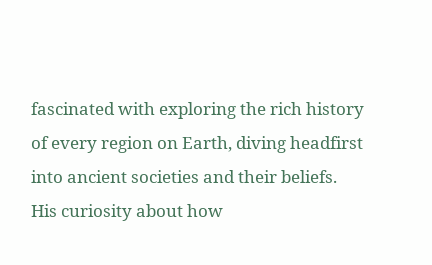fascinated with exploring the rich history of every region on Earth, diving headfirst into ancient societies and their beliefs. His curiosity about how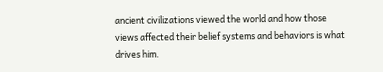ancient civilizations viewed the world and how those views affected their belief systems and behaviors is what drives him.